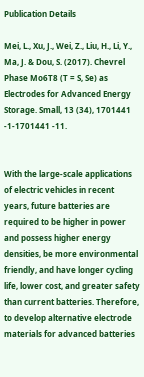Publication Details

Mei, L., Xu, J., Wei, Z., Liu, H., Li, Y., Ma, J. & Dou, S. (2017). Chevrel Phase Mo6T8 (T = S, Se) as Electrodes for Advanced Energy Storage. Small, 13 (34), 1701441 -1-1701441 -11.


With the large-scale applications of electric vehicles in recent years, future batteries are required to be higher in power and possess higher energy densities, be more environmental friendly, and have longer cycling life, lower cost, and greater safety than current batteries. Therefore, to develop alternative electrode materials for advanced batteries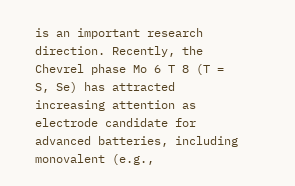is an important research direction. Recently, the Chevrel phase Mo 6 T 8 (T = S, Se) has attracted increasing attention as electrode candidate for advanced batteries, including monovalent (e.g.,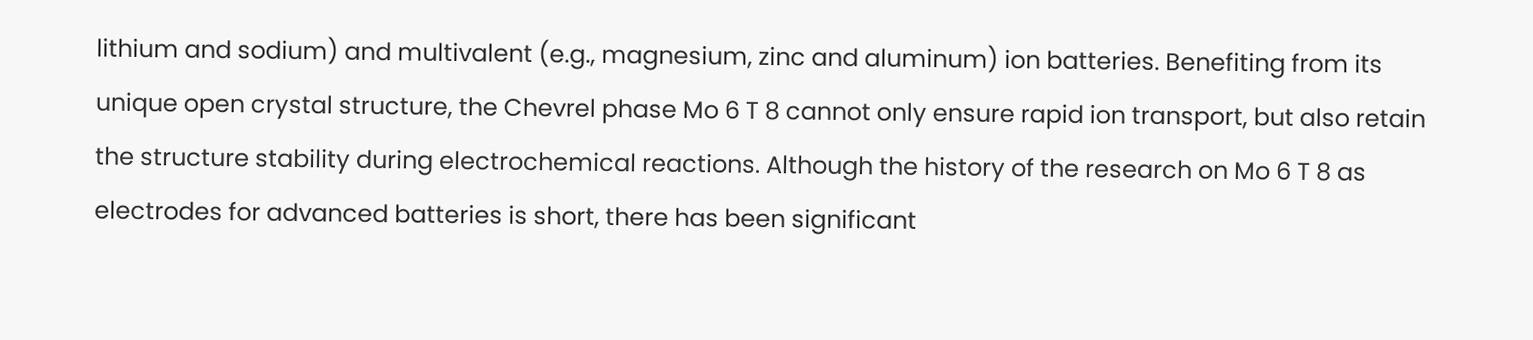lithium and sodium) and multivalent (e.g., magnesium, zinc and aluminum) ion batteries. Benefiting from its unique open crystal structure, the Chevrel phase Mo 6 T 8 cannot only ensure rapid ion transport, but also retain the structure stability during electrochemical reactions. Although the history of the research on Mo 6 T 8 as electrodes for advanced batteries is short, there has been significant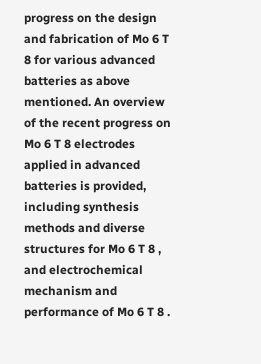progress on the design and fabrication of Mo 6 T 8 for various advanced batteries as above mentioned. An overview of the recent progress on Mo 6 T 8 electrodes applied in advanced batteries is provided, including synthesis methods and diverse structures for Mo 6 T 8 , and electrochemical mechanism and performance of Mo 6 T 8 .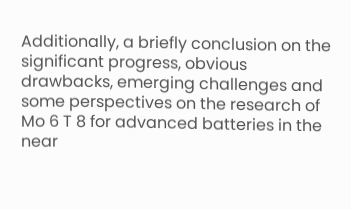Additionally, a briefly conclusion on the significant progress, obvious drawbacks, emerging challenges and some perspectives on the research of Mo 6 T 8 for advanced batteries in the near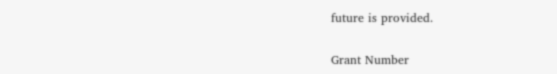future is provided.

Grant Number